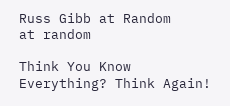Russ Gibb at Random
at random

Think You Know Everything? Think Again!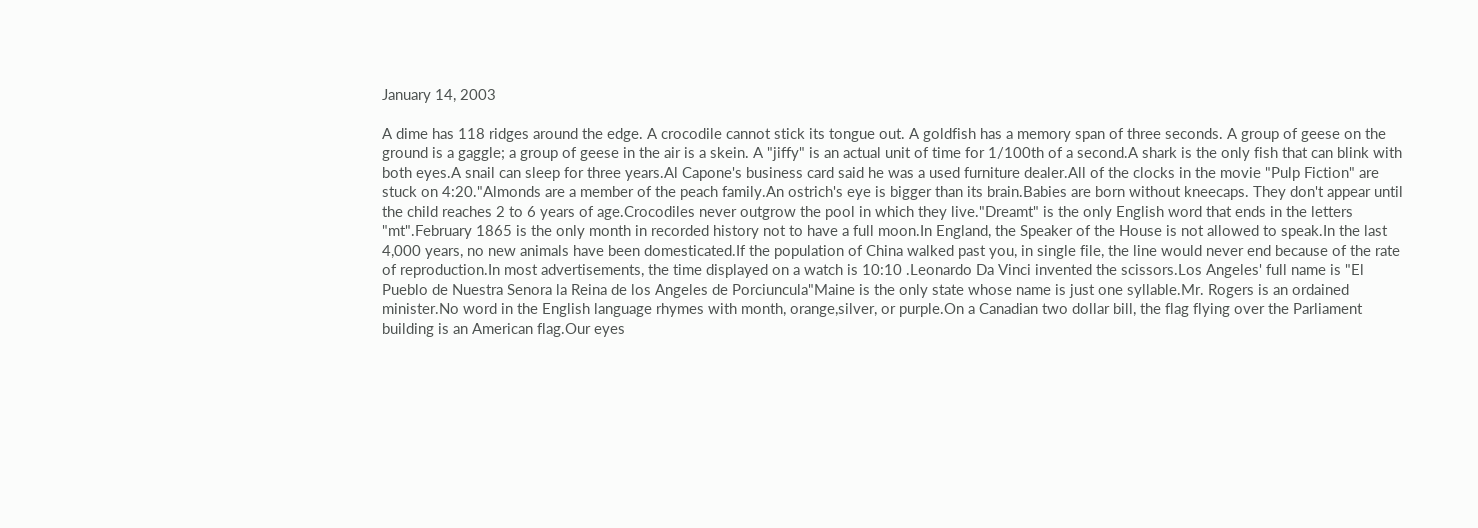January 14, 2003

A dime has 118 ridges around the edge. A crocodile cannot stick its tongue out. A goldfish has a memory span of three seconds. A group of geese on the ground is a gaggle; a group of geese in the air is a skein. A "jiffy" is an actual unit of time for 1/100th of a second.A shark is the only fish that can blink with both eyes.A snail can sleep for three years.Al Capone's business card said he was a used furniture dealer.All of the clocks in the movie "Pulp Fiction" are stuck on 4:20."Almonds are a member of the peach family.An ostrich's eye is bigger than its brain.Babies are born without kneecaps. They don't appear until the child reaches 2 to 6 years of age.Crocodiles never outgrow the pool in which they live."Dreamt" is the only English word that ends in the letters "mt".February 1865 is the only month in recorded history not to have a full moon.In England, the Speaker of the House is not allowed to speak.In the last 4,000 years, no new animals have been domesticated.If the population of China walked past you, in single file, the line would never end because of the rate of reproduction.In most advertisements, the time displayed on a watch is 10:10 .Leonardo Da Vinci invented the scissors.Los Angeles' full name is "El Pueblo de Nuestra Senora la Reina de los Angeles de Porciuncula"Maine is the only state whose name is just one syllable.Mr. Rogers is an ordained minister.No word in the English language rhymes with month, orange,silver, or purple.On a Canadian two dollar bill, the flag flying over the Parliament building is an American flag.Our eyes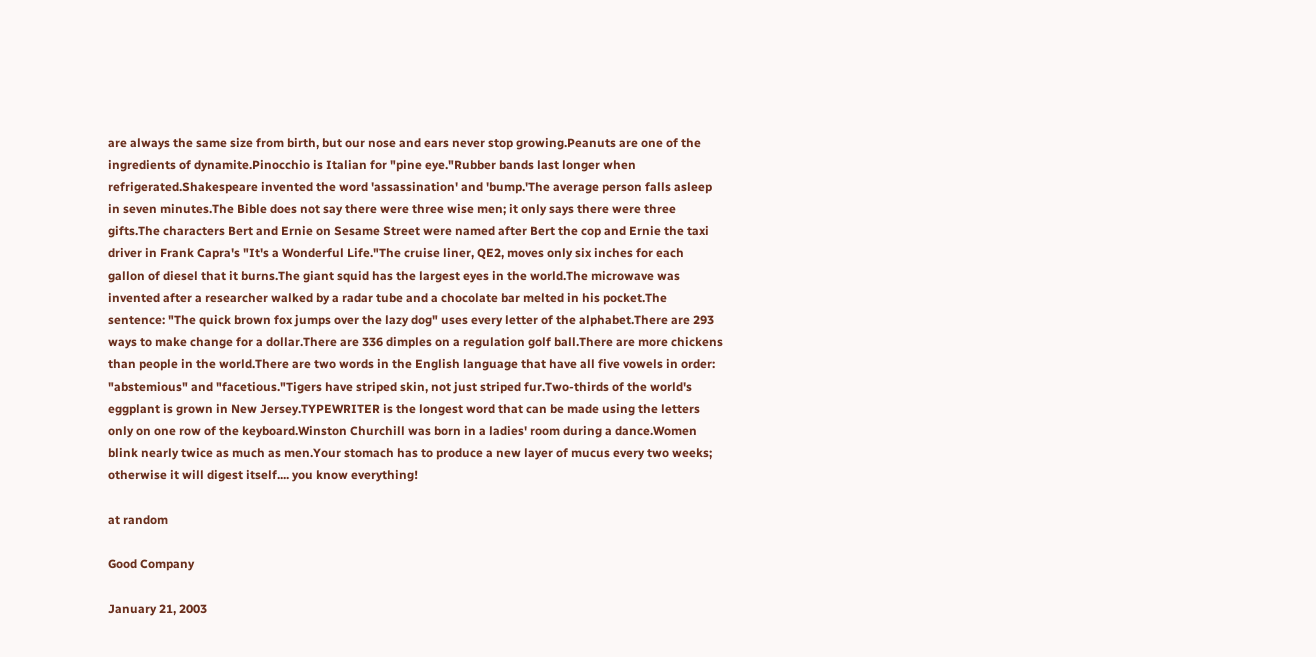are always the same size from birth, but our nose and ears never stop growing.Peanuts are one of the ingredients of dynamite.Pinocchio is Italian for "pine eye."Rubber bands last longer when refrigerated.Shakespeare invented the word 'assassination' and 'bump.'The average person falls asleep in seven minutes.The Bible does not say there were three wise men; it only says there were three gifts.The characters Bert and Ernie on Sesame Street were named after Bert the cop and Ernie the taxi driver in Frank Capra's "It's a Wonderful Life."The cruise liner, QE2, moves only six inches for each gallon of diesel that it burns.The giant squid has the largest eyes in the world.The microwave was invented after a researcher walked by a radar tube and a chocolate bar melted in his pocket.The sentence: "The quick brown fox jumps over the lazy dog" uses every letter of the alphabet.There are 293 ways to make change for a dollar.There are 336 dimples on a regulation golf ball.There are more chickens than people in the world.There are two words in the English language that have all five vowels in order: "abstemious" and "facetious."Tigers have striped skin, not just striped fur.Two-thirds of the world's eggplant is grown in New Jersey.TYPEWRITER is the longest word that can be made using the letters only on one row of the keyboard.Winston Churchill was born in a ladies' room during a dance.Women blink nearly twice as much as men.Your stomach has to produce a new layer of mucus every two weeks; otherwise it will digest itself.... you know everything!

at random

Good Company

January 21, 2003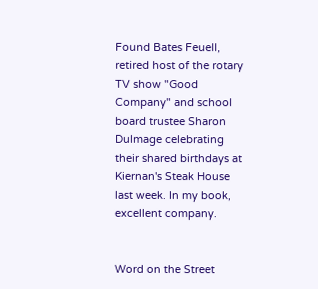Found Bates Feuell, retired host of the rotary TV show "Good Company" and school board trustee Sharon Dulmage celebrating their shared birthdays at Kiernan's Steak House last week. In my book, excellent company.


Word on the Street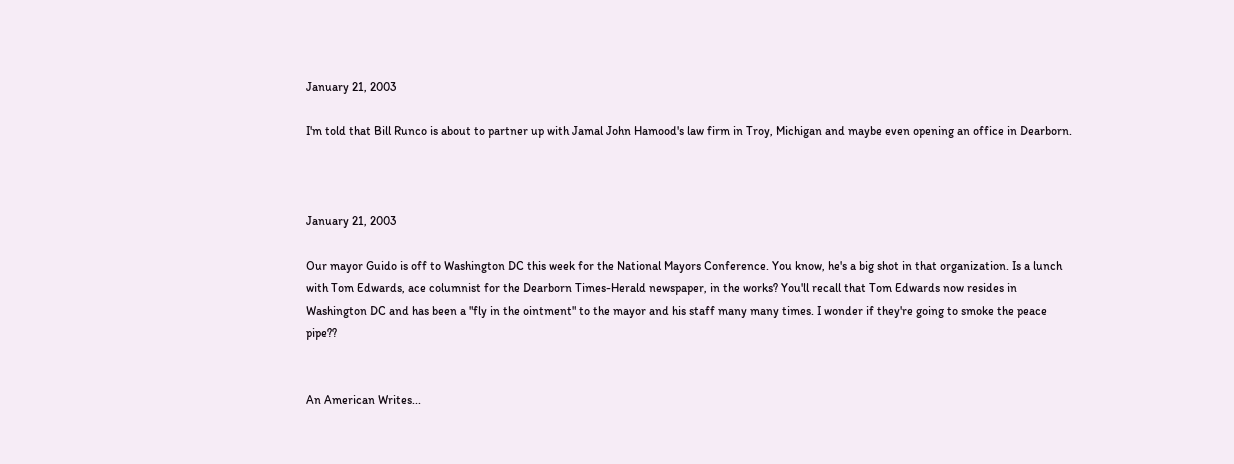January 21, 2003

I'm told that Bill Runco is about to partner up with Jamal John Hamood's law firm in Troy, Michigan and maybe even opening an office in Dearborn.



January 21, 2003

Our mayor Guido is off to Washington DC this week for the National Mayors Conference. You know, he's a big shot in that organization. Is a lunch with Tom Edwards, ace columnist for the Dearborn Times-Herald newspaper, in the works? You'll recall that Tom Edwards now resides in Washington DC and has been a "fly in the ointment" to the mayor and his staff many many times. I wonder if they're going to smoke the peace pipe??


An American Writes...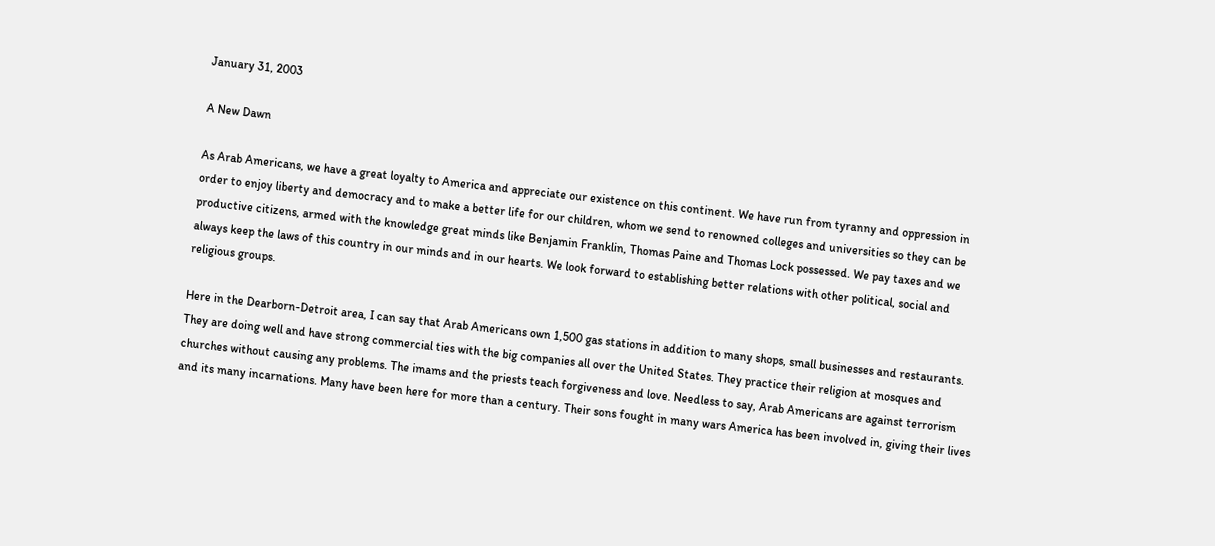January 31, 2003

A New Dawn

As Arab Americans, we have a great loyalty to America and appreciate our existence on this continent. We have run from tyranny and oppression in order to enjoy liberty and democracy and to make a better life for our children, whom we send to renowned colleges and universities so they can be productive citizens, armed with the knowledge great minds like Benjamin Franklin, Thomas Paine and Thomas Lock possessed. We pay taxes and we always keep the laws of this country in our minds and in our hearts. We look forward to establishing better relations with other political, social and religious groups.

Here in the Dearborn-Detroit area, I can say that Arab Americans own 1,500 gas stations in addition to many shops, small businesses and restaurants. They are doing well and have strong commercial ties with the big companies all over the United States. They practice their religion at mosques and churches without causing any problems. The imams and the priests teach forgiveness and love. Needless to say, Arab Americans are against terrorism and its many incarnations. Many have been here for more than a century. Their sons fought in many wars America has been involved in, giving their lives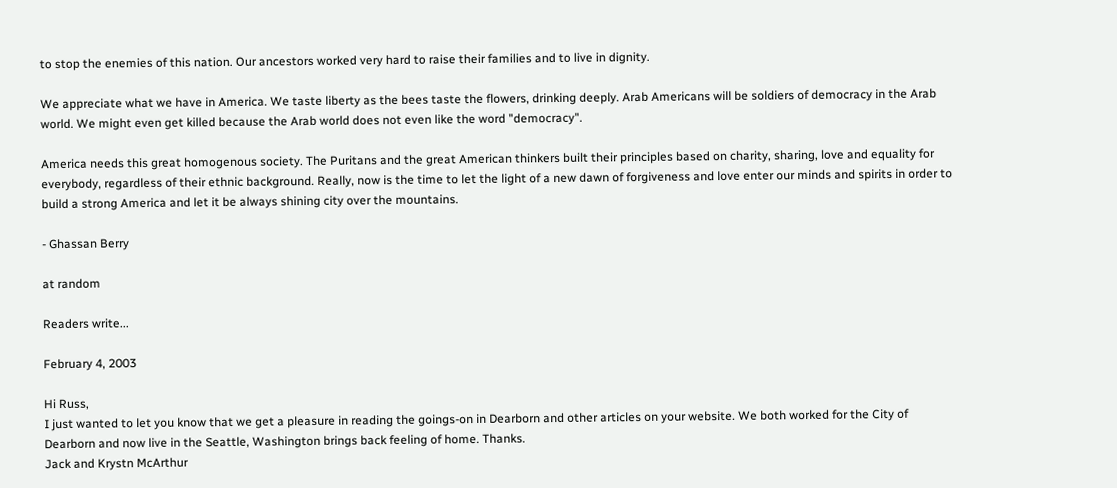to stop the enemies of this nation. Our ancestors worked very hard to raise their families and to live in dignity.

We appreciate what we have in America. We taste liberty as the bees taste the flowers, drinking deeply. Arab Americans will be soldiers of democracy in the Arab world. We might even get killed because the Arab world does not even like the word "democracy".

America needs this great homogenous society. The Puritans and the great American thinkers built their principles based on charity, sharing, love and equality for everybody, regardless of their ethnic background. Really, now is the time to let the light of a new dawn of forgiveness and love enter our minds and spirits in order to build a strong America and let it be always shining city over the mountains.

- Ghassan Berry

at random

Readers write...

February 4, 2003

Hi Russ,
I just wanted to let you know that we get a pleasure in reading the goings-on in Dearborn and other articles on your website. We both worked for the City of Dearborn and now live in the Seattle, Washington brings back feeling of home. Thanks.
Jack and Krystn McArthur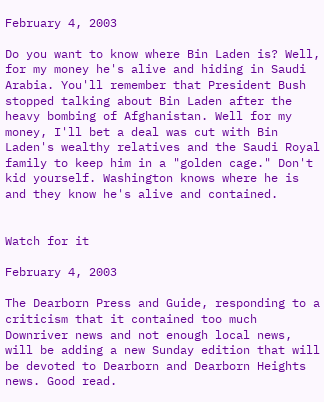February 4, 2003

Do you want to know where Bin Laden is? Well, for my money he's alive and hiding in Saudi Arabia. You'll remember that President Bush stopped talking about Bin Laden after the heavy bombing of Afghanistan. Well for my money, I'll bet a deal was cut with Bin Laden's wealthy relatives and the Saudi Royal family to keep him in a "golden cage." Don't kid yourself. Washington knows where he is and they know he's alive and contained.


Watch for it

February 4, 2003

The Dearborn Press and Guide, responding to a criticism that it contained too much Downriver news and not enough local news, will be adding a new Sunday edition that will be devoted to Dearborn and Dearborn Heights news. Good read.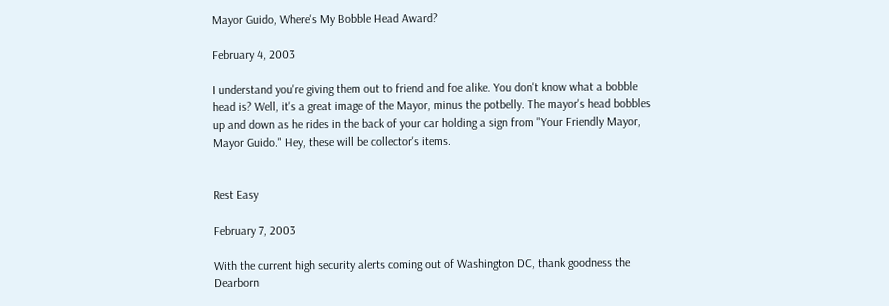Mayor Guido, Where's My Bobble Head Award?

February 4, 2003

I understand you're giving them out to friend and foe alike. You don't know what a bobble head is? Well, it's a great image of the Mayor, minus the potbelly. The mayor's head bobbles up and down as he rides in the back of your car holding a sign from "Your Friendly Mayor, Mayor Guido." Hey, these will be collector's items.


Rest Easy

February 7, 2003

With the current high security alerts coming out of Washington DC, thank goodness the Dearborn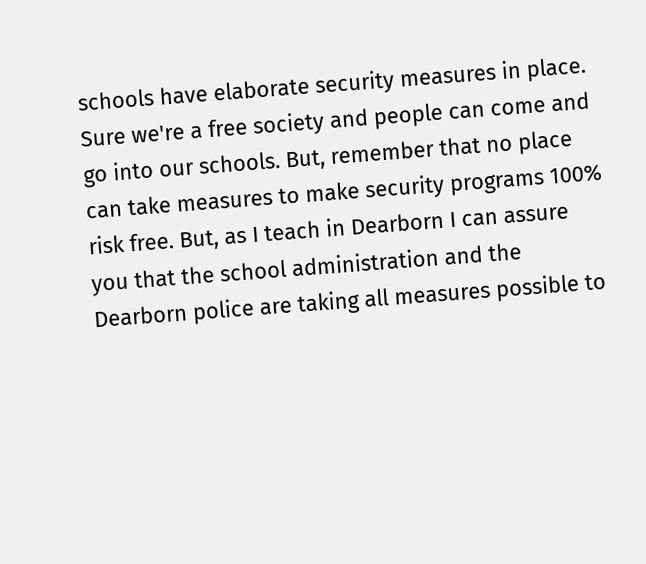schools have elaborate security measures in place. Sure we're a free society and people can come and go into our schools. But, remember that no place can take measures to make security programs 100% risk free. But, as I teach in Dearborn I can assure you that the school administration and the Dearborn police are taking all measures possible to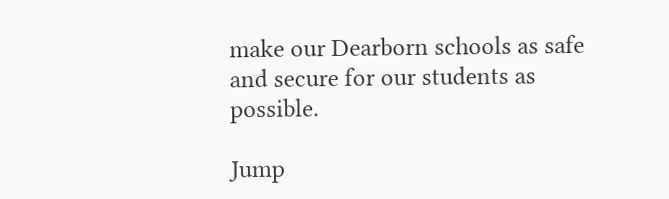make our Dearborn schools as safe and secure for our students as possible.

Jump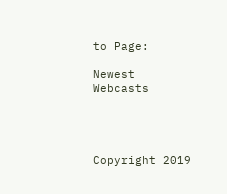to Page:

Newest Webcasts




Copyright 2019